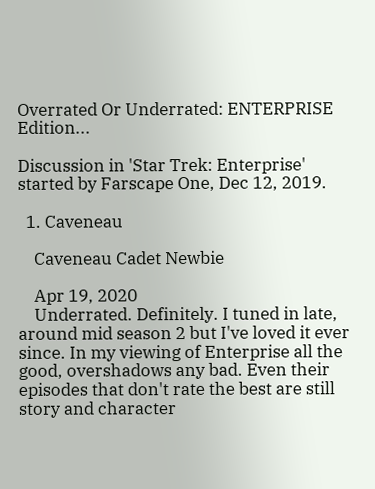Overrated Or Underrated: ENTERPRISE Edition...

Discussion in 'Star Trek: Enterprise' started by Farscape One, Dec 12, 2019.

  1. Caveneau

    Caveneau Cadet Newbie

    Apr 19, 2020
    Underrated. Definitely. I tuned in late, around mid season 2 but I've loved it ever since. In my viewing of Enterprise all the good, overshadows any bad. Even their episodes that don't rate the best are still story and character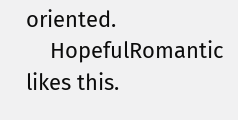oriented.
    HopefulRomantic likes this.